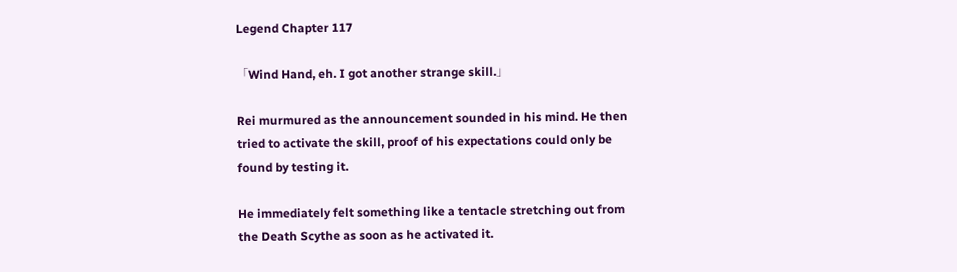Legend Chapter 117

「Wind Hand, eh. I got another strange skill.」

Rei murmured as the announcement sounded in his mind. He then tried to activate the skill, proof of his expectations could only be found by testing it.

He immediately felt something like a tentacle stretching out from the Death Scythe as soon as he activated it.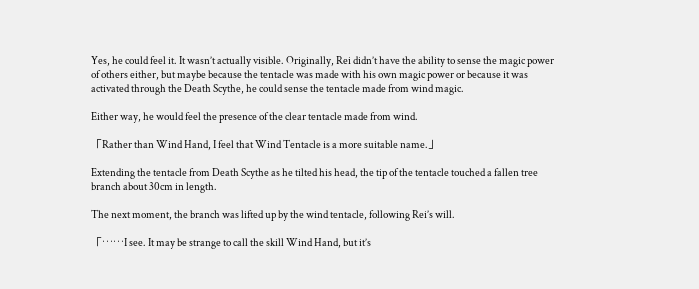Yes, he could feel it. It wasn’t actually visible. Originally, Rei didn’t have the ability to sense the magic power of others either, but maybe because the tentacle was made with his own magic power or because it was activated through the Death Scythe, he could sense the tentacle made from wind magic.

Either way, he would feel the presence of the clear tentacle made from wind.

「Rather than Wind Hand, I feel that Wind Tentacle is a more suitable name.」

Extending the tentacle from Death Scythe as he tilted his head, the tip of the tentacle touched a fallen tree branch about 30cm in length.

The next moment, the branch was lifted up by the wind tentacle, following Rei’s will.

「……I see. It may be strange to call the skill Wind Hand, but it’s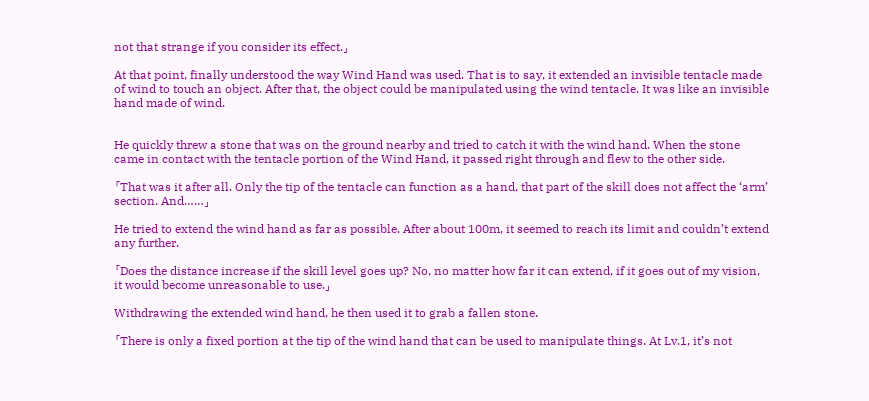not that strange if you consider its effect.」

At that point, finally understood the way Wind Hand was used. That is to say, it extended an invisible tentacle made of wind to touch an object. After that, the object could be manipulated using the wind tentacle. It was like an invisible hand made of wind.


He quickly threw a stone that was on the ground nearby and tried to catch it with the wind hand. When the stone came in contact with the tentacle portion of the Wind Hand, it passed right through and flew to the other side.

「That was it after all. Only the tip of the tentacle can function as a hand, that part of the skill does not affect the ‘arm’ section. And……」

He tried to extend the wind hand as far as possible. After about 100m, it seemed to reach its limit and couldn’t extend any further.

「Does the distance increase if the skill level goes up? No, no matter how far it can extend, if it goes out of my vision, it would become unreasonable to use.」

Withdrawing the extended wind hand, he then used it to grab a fallen stone.

「There is only a fixed portion at the tip of the wind hand that can be used to manipulate things. At Lv.1, it’s not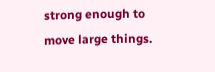strong enough to move large things.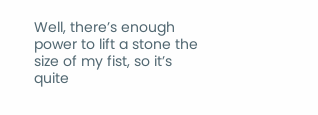Well, there’s enough power to lift a stone the size of my fist, so it’s quite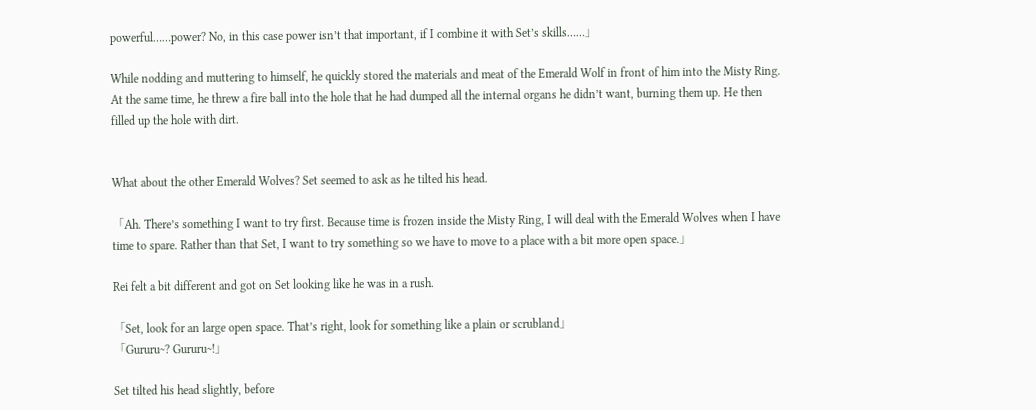powerful……power? No, in this case power isn’t that important, if I combine it with Set’s skills……」

While nodding and muttering to himself, he quickly stored the materials and meat of the Emerald Wolf in front of him into the Misty Ring. At the same time, he threw a fire ball into the hole that he had dumped all the internal organs he didn’t want, burning them up. He then filled up the hole with dirt.


What about the other Emerald Wolves? Set seemed to ask as he tilted his head.

「Ah. There’s something I want to try first. Because time is frozen inside the Misty Ring, I will deal with the Emerald Wolves when I have time to spare. Rather than that Set, I want to try something so we have to move to a place with a bit more open space.」

Rei felt a bit different and got on Set looking like he was in a rush.

「Set, look for an large open space. That’s right, look for something like a plain or scrubland」
「Gururu~? Gururu~!」

Set tilted his head slightly, before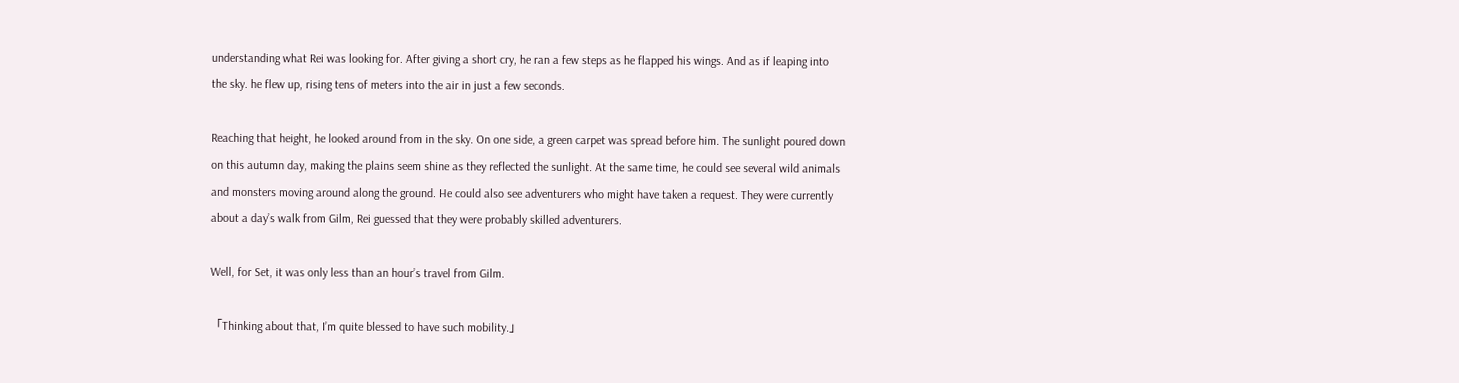understanding what Rei was looking for. After giving a short cry, he ran a few steps as he flapped his wings. And as if leaping into the sky. he flew up, rising tens of meters into the air in just a few seconds.

Reaching that height, he looked around from in the sky. On one side, a green carpet was spread before him. The sunlight poured down on this autumn day, making the plains seem shine as they reflected the sunlight. At the same time, he could see several wild animals and monsters moving around along the ground. He could also see adventurers who might have taken a request. They were currently about a day’s walk from Gilm, Rei guessed that they were probably skilled adventurers.

Well, for Set, it was only less than an hour’s travel from Gilm.

「Thinking about that, I’m quite blessed to have such mobility.」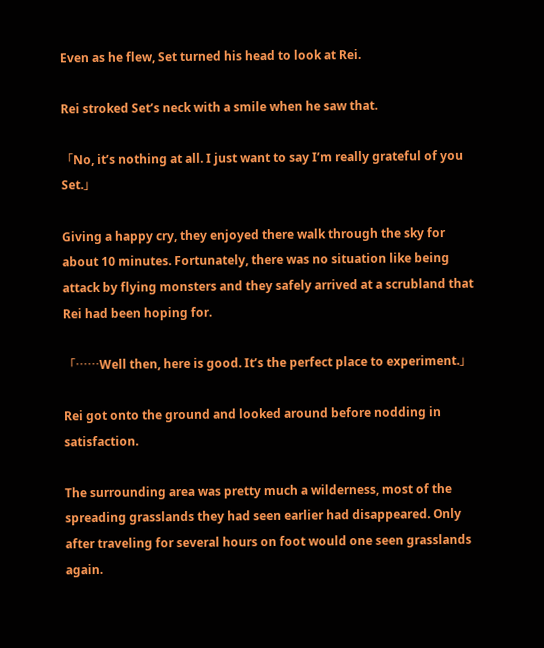Even as he flew, Set turned his head to look at Rei.

Rei stroked Set’s neck with a smile when he saw that.

「No, it’s nothing at all. I just want to say I’m really grateful of you Set.」

Giving a happy cry, they enjoyed there walk through the sky for about 10 minutes. Fortunately, there was no situation like being attack by flying monsters and they safely arrived at a scrubland that Rei had been hoping for.

「……Well then, here is good. It’s the perfect place to experiment.」

Rei got onto the ground and looked around before nodding in satisfaction.

The surrounding area was pretty much a wilderness, most of the spreading grasslands they had seen earlier had disappeared. Only after traveling for several hours on foot would one seen grasslands again.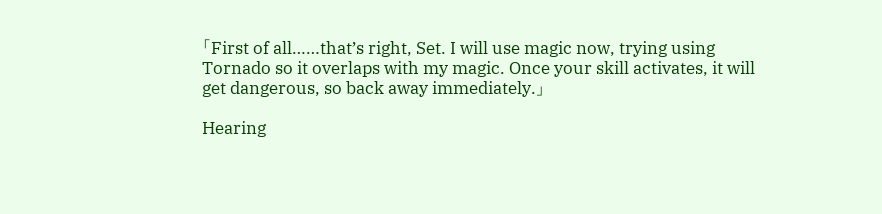「First of all……that’s right, Set. I will use magic now, trying using Tornado so it overlaps with my magic. Once your skill activates, it will get dangerous, so back away immediately.」

Hearing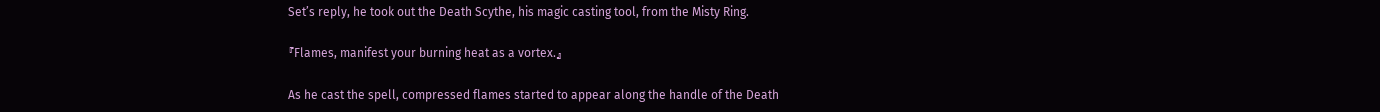Set’s reply, he took out the Death Scythe, his magic casting tool, from the Misty Ring.

『Flames, manifest your burning heat as a vortex.』

As he cast the spell, compressed flames started to appear along the handle of the Death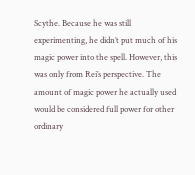Scythe. Because he was still experimenting, he didn’t put much of his magic power into the spell. However, this was only from Rei’s perspective. The amount of magic power he actually used would be considered full power for other ordinary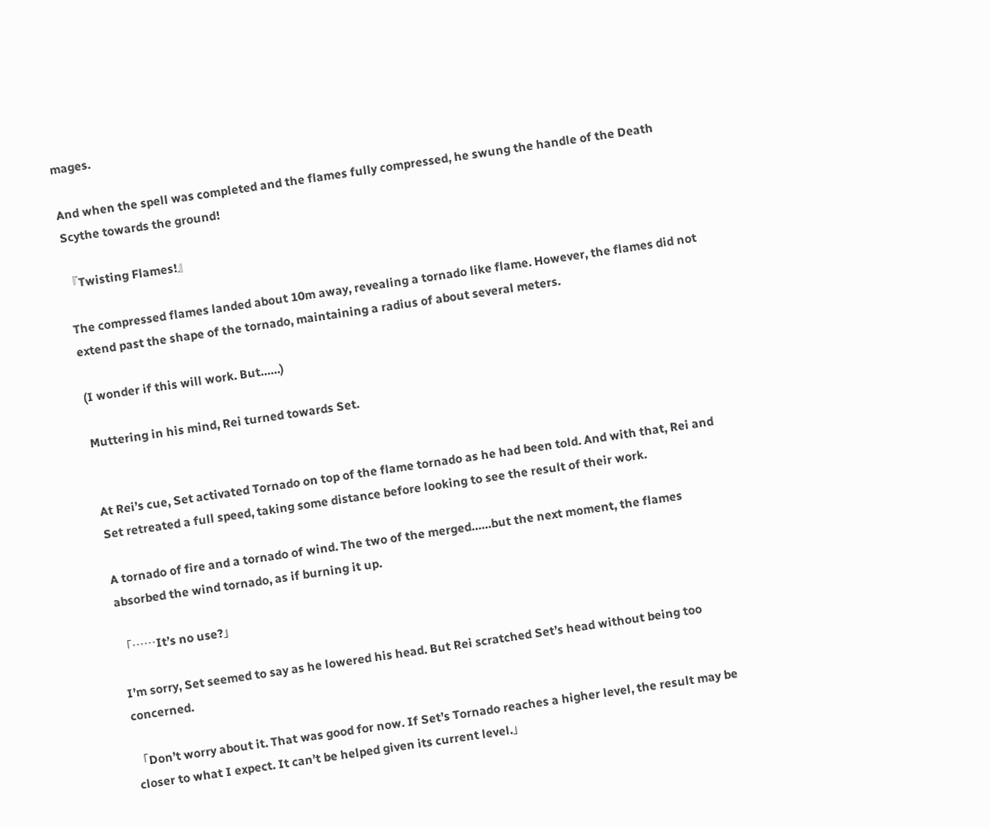mages.

And when the spell was completed and the flames fully compressed, he swung the handle of the Death Scythe towards the ground!

『Twisting Flames!』

The compressed flames landed about 10m away, revealing a tornado like flame. However, the flames did not extend past the shape of the tornado, maintaining a radius of about several meters.

(I wonder if this will work. But……)

Muttering in his mind, Rei turned towards Set.


At Rei’s cue, Set activated Tornado on top of the flame tornado as he had been told. And with that, Rei and Set retreated a full speed, taking some distance before looking to see the result of their work.

A tornado of fire and a tornado of wind. The two of the merged……but the next moment, the flames absorbed the wind tornado, as if burning it up.

「……It’s no use?」

I’m sorry, Set seemed to say as he lowered his head. But Rei scratched Set’s head without being too concerned.

「Don’t worry about it. That was good for now. If Set’s Tornado reaches a higher level, the result may be closer to what I expect. It can’t be helped given its current level.」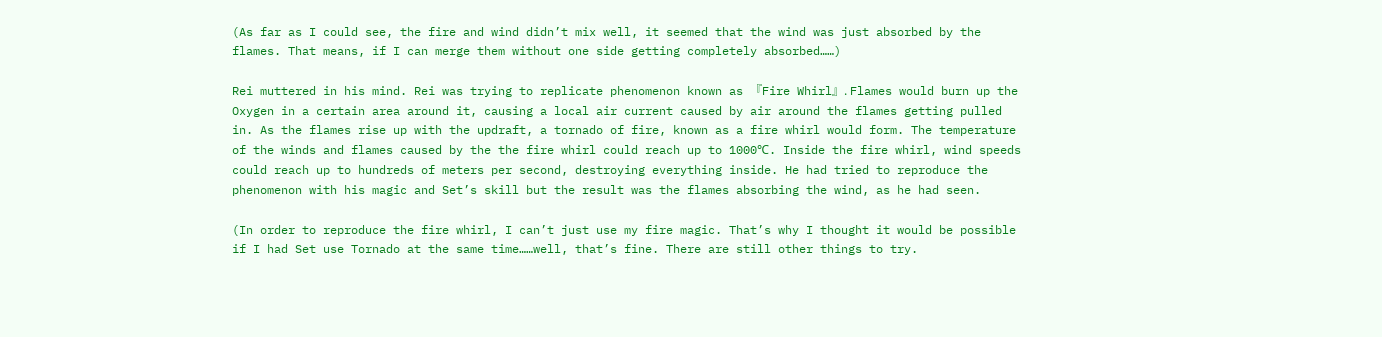(As far as I could see, the fire and wind didn’t mix well, it seemed that the wind was just absorbed by the flames. That means, if I can merge them without one side getting completely absorbed……)

Rei muttered in his mind. Rei was trying to replicate phenomenon known as 『Fire Whirl』. Flames would burn up the Oxygen in a certain area around it, causing a local air current caused by air around the flames getting pulled in. As the flames rise up with the updraft, a tornado of fire, known as a fire whirl would form. The temperature of the winds and flames caused by the the fire whirl could reach up to 1000℃. Inside the fire whirl, wind speeds could reach up to hundreds of meters per second, destroying everything inside. He had tried to reproduce the phenomenon with his magic and Set’s skill but the result was the flames absorbing the wind, as he had seen.

(In order to reproduce the fire whirl, I can’t just use my fire magic. That’s why I thought it would be possible if I had Set use Tornado at the same time……well, that’s fine. There are still other things to try.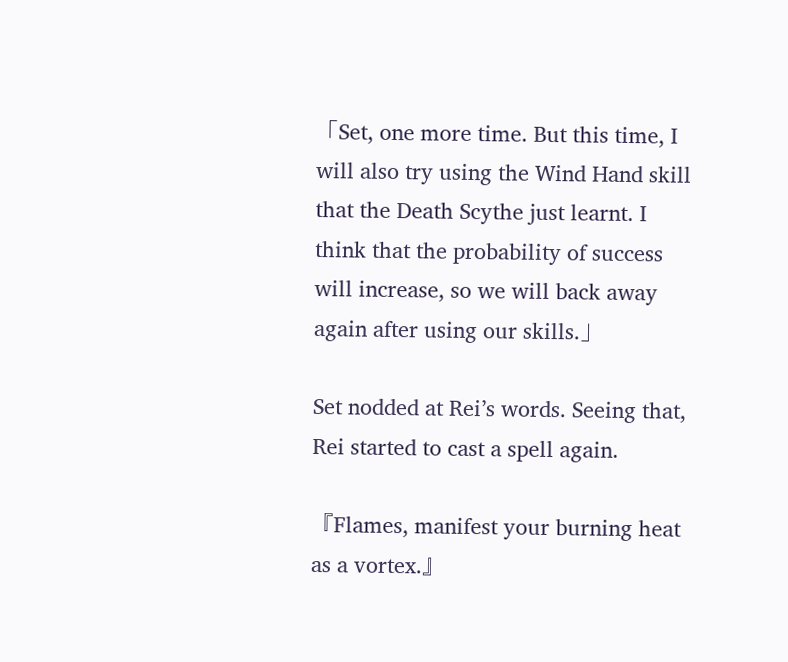「Set, one more time. But this time, I will also try using the Wind Hand skill that the Death Scythe just learnt. I think that the probability of success will increase, so we will back away again after using our skills.」

Set nodded at Rei’s words. Seeing that, Rei started to cast a spell again.

『Flames, manifest your burning heat as a vortex.』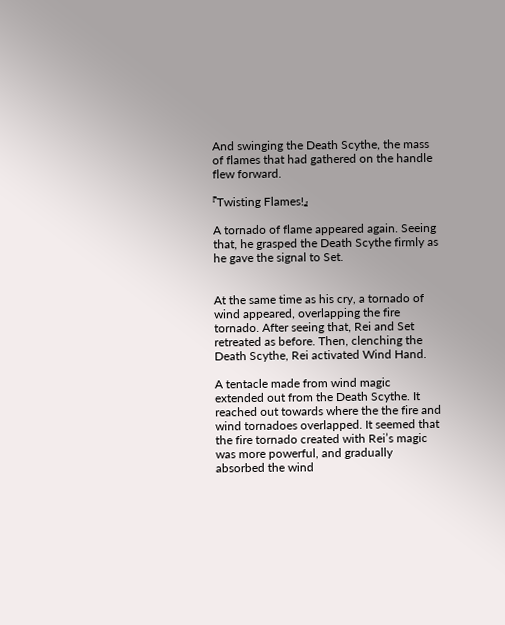And swinging the Death Scythe, the mass of flames that had gathered on the handle flew forward.

『Twisting Flames!』

A tornado of flame appeared again. Seeing that, he grasped the Death Scythe firmly as he gave the signal to Set.


At the same time as his cry, a tornado of wind appeared, overlapping the fire tornado. After seeing that, Rei and Set retreated as before. Then, clenching the Death Scythe, Rei activated Wind Hand.

A tentacle made from wind magic extended out from the Death Scythe. It reached out towards where the the fire and wind tornadoes overlapped. It seemed that the fire tornado created with Rei’s magic was more powerful, and gradually absorbed the wind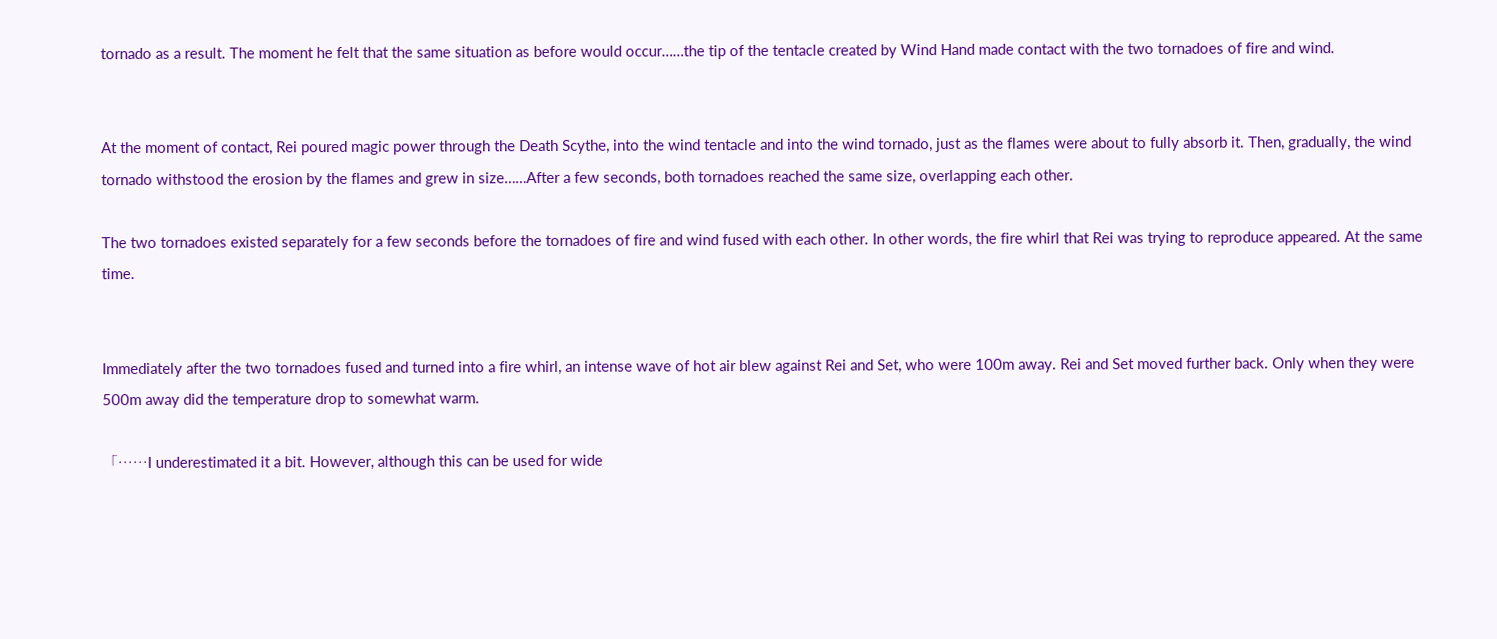tornado as a result. The moment he felt that the same situation as before would occur……the tip of the tentacle created by Wind Hand made contact with the two tornadoes of fire and wind.


At the moment of contact, Rei poured magic power through the Death Scythe, into the wind tentacle and into the wind tornado, just as the flames were about to fully absorb it. Then, gradually, the wind tornado withstood the erosion by the flames and grew in size……After a few seconds, both tornadoes reached the same size, overlapping each other.

The two tornadoes existed separately for a few seconds before the tornadoes of fire and wind fused with each other. In other words, the fire whirl that Rei was trying to reproduce appeared. At the same time.


Immediately after the two tornadoes fused and turned into a fire whirl, an intense wave of hot air blew against Rei and Set, who were 100m away. Rei and Set moved further back. Only when they were 500m away did the temperature drop to somewhat warm.

「……I underestimated it a bit. However, although this can be used for wide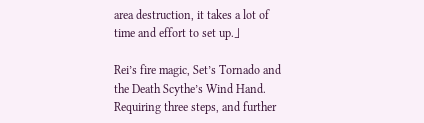area destruction, it takes a lot of time and effort to set up.」

Rei’s fire magic, Set’s Tornado and the Death Scythe’s Wind Hand. Requiring three steps, and further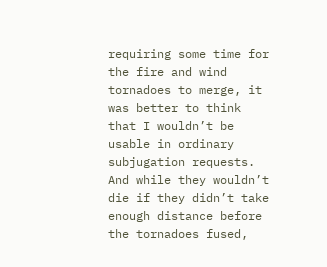requiring some time for the fire and wind tornadoes to merge, it was better to think that I wouldn’t be usable in ordinary subjugation requests. And while they wouldn’t die if they didn’t take enough distance before the tornadoes fused,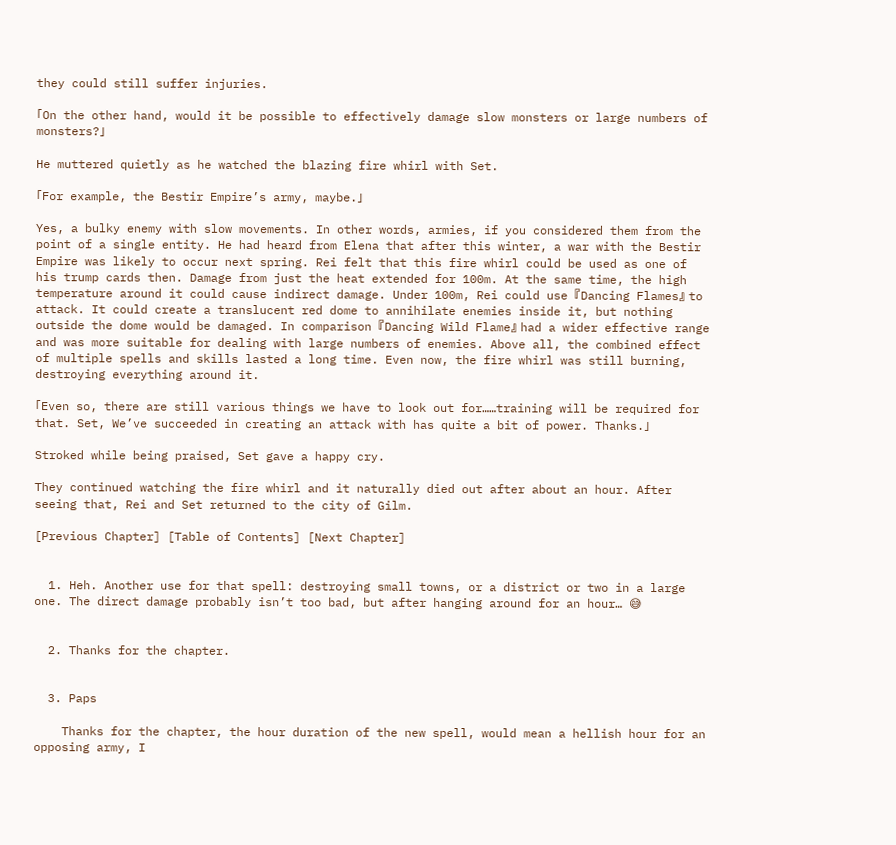they could still suffer injuries.

「On the other hand, would it be possible to effectively damage slow monsters or large numbers of monsters?」

He muttered quietly as he watched the blazing fire whirl with Set.

「For example, the Bestir Empire’s army, maybe.」

Yes, a bulky enemy with slow movements. In other words, armies, if you considered them from the point of a single entity. He had heard from Elena that after this winter, a war with the Bestir Empire was likely to occur next spring. Rei felt that this fire whirl could be used as one of his trump cards then. Damage from just the heat extended for 100m. At the same time, the high temperature around it could cause indirect damage. Under 100m, Rei could use 『Dancing Flames』 to attack. It could create a translucent red dome to annihilate enemies inside it, but nothing outside the dome would be damaged. In comparison 『Dancing Wild Flame』 had a wider effective range and was more suitable for dealing with large numbers of enemies. Above all, the combined effect of multiple spells and skills lasted a long time. Even now, the fire whirl was still burning, destroying everything around it.

「Even so, there are still various things we have to look out for……training will be required for that. Set, We’ve succeeded in creating an attack with has quite a bit of power. Thanks.」

Stroked while being praised, Set gave a happy cry.

They continued watching the fire whirl and it naturally died out after about an hour. After seeing that, Rei and Set returned to the city of Gilm.

[Previous Chapter] [Table of Contents] [Next Chapter]


  1. Heh. Another use for that spell: destroying small towns, or a district or two in a large one. The direct damage probably isn’t too bad, but after hanging around for an hour… 😅


  2. Thanks for the chapter.


  3. Paps

    Thanks for the chapter, the hour duration of the new spell, would mean a hellish hour for an opposing army, I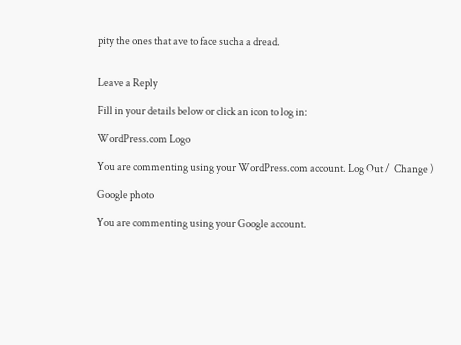pity the ones that ave to face sucha a dread.


Leave a Reply

Fill in your details below or click an icon to log in:

WordPress.com Logo

You are commenting using your WordPress.com account. Log Out /  Change )

Google photo

You are commenting using your Google account.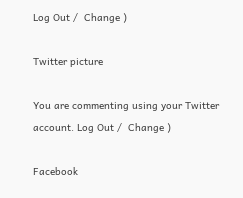Log Out /  Change )

Twitter picture

You are commenting using your Twitter account. Log Out /  Change )

Facebook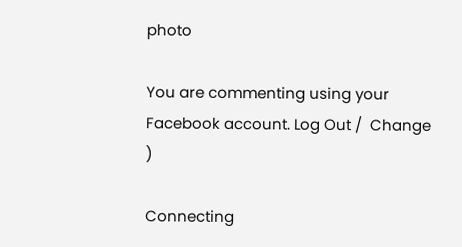photo

You are commenting using your Facebook account. Log Out /  Change )

Connecting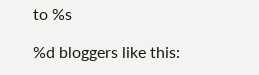to %s

%d bloggers like this: